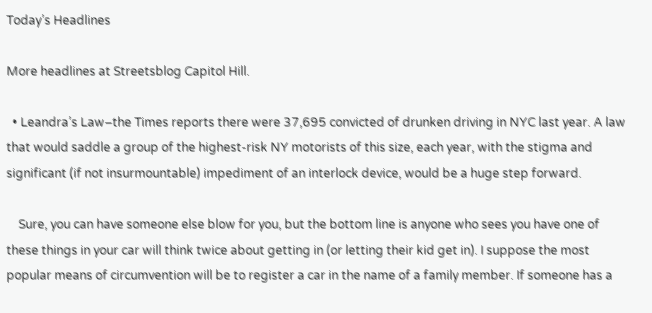Today’s Headlines

More headlines at Streetsblog Capitol Hill.

  • Leandra’s Law–the Times reports there were 37,695 convicted of drunken driving in NYC last year. A law that would saddle a group of the highest-risk NY motorists of this size, each year, with the stigma and significant (if not insurmountable) impediment of an interlock device, would be a huge step forward.

    Sure, you can have someone else blow for you, but the bottom line is anyone who sees you have one of these things in your car will think twice about getting in (or letting their kid get in). I suppose the most popular means of circumvention will be to register a car in the name of a family member. If someone has a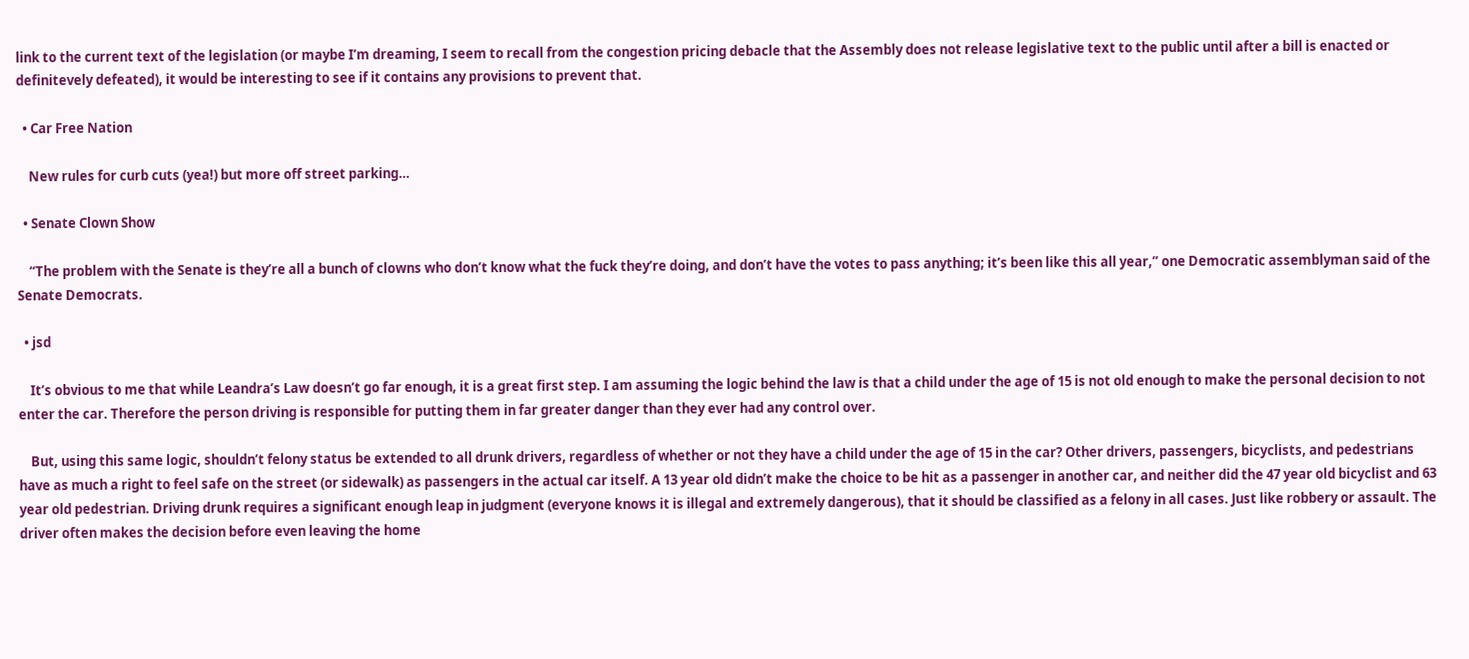link to the current text of the legislation (or maybe I’m dreaming, I seem to recall from the congestion pricing debacle that the Assembly does not release legislative text to the public until after a bill is enacted or definitevely defeated), it would be interesting to see if it contains any provisions to prevent that.

  • Car Free Nation

    New rules for curb cuts (yea!) but more off street parking…

  • Senate Clown Show

    “The problem with the Senate is they’re all a bunch of clowns who don’t know what the fuck they’re doing, and don’t have the votes to pass anything; it’s been like this all year,” one Democratic assemblyman said of the Senate Democrats.

  • jsd

    It’s obvious to me that while Leandra’s Law doesn’t go far enough, it is a great first step. I am assuming the logic behind the law is that a child under the age of 15 is not old enough to make the personal decision to not enter the car. Therefore the person driving is responsible for putting them in far greater danger than they ever had any control over.

    But, using this same logic, shouldn’t felony status be extended to all drunk drivers, regardless of whether or not they have a child under the age of 15 in the car? Other drivers, passengers, bicyclists, and pedestrians have as much a right to feel safe on the street (or sidewalk) as passengers in the actual car itself. A 13 year old didn’t make the choice to be hit as a passenger in another car, and neither did the 47 year old bicyclist and 63 year old pedestrian. Driving drunk requires a significant enough leap in judgment (everyone knows it is illegal and extremely dangerous), that it should be classified as a felony in all cases. Just like robbery or assault. The driver often makes the decision before even leaving the home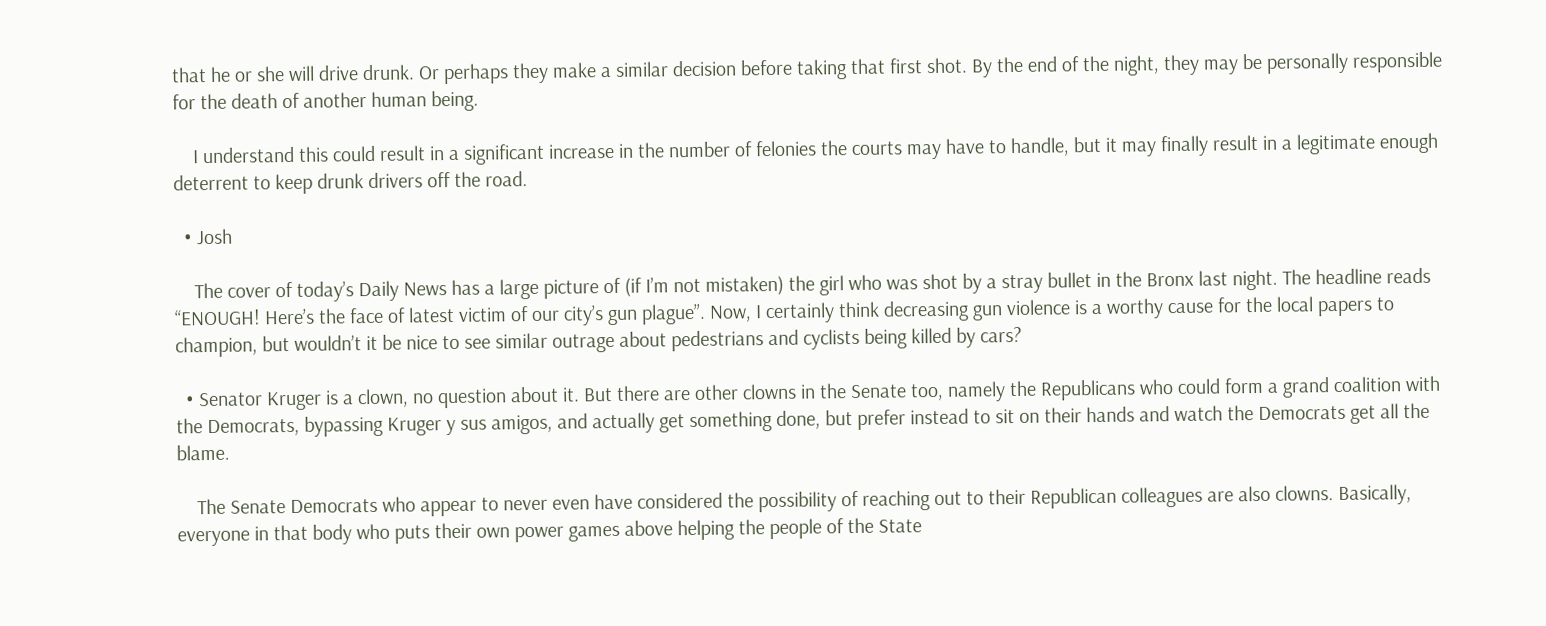that he or she will drive drunk. Or perhaps they make a similar decision before taking that first shot. By the end of the night, they may be personally responsible for the death of another human being.

    I understand this could result in a significant increase in the number of felonies the courts may have to handle, but it may finally result in a legitimate enough deterrent to keep drunk drivers off the road.

  • Josh

    The cover of today’s Daily News has a large picture of (if I’m not mistaken) the girl who was shot by a stray bullet in the Bronx last night. The headline reads “ENOUGH! Here’s the face of latest victim of our city’s gun plague”. Now, I certainly think decreasing gun violence is a worthy cause for the local papers to champion, but wouldn’t it be nice to see similar outrage about pedestrians and cyclists being killed by cars?

  • Senator Kruger is a clown, no question about it. But there are other clowns in the Senate too, namely the Republicans who could form a grand coalition with the Democrats, bypassing Kruger y sus amigos, and actually get something done, but prefer instead to sit on their hands and watch the Democrats get all the blame.

    The Senate Democrats who appear to never even have considered the possibility of reaching out to their Republican colleagues are also clowns. Basically, everyone in that body who puts their own power games above helping the people of the State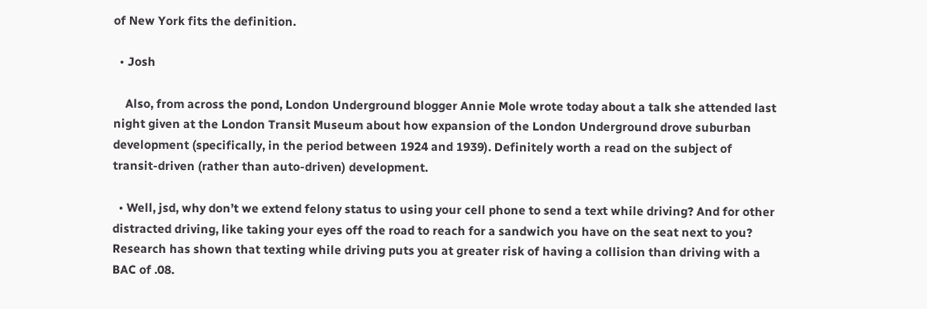of New York fits the definition.

  • Josh

    Also, from across the pond, London Underground blogger Annie Mole wrote today about a talk she attended last night given at the London Transit Museum about how expansion of the London Underground drove suburban development (specifically, in the period between 1924 and 1939). Definitely worth a read on the subject of transit-driven (rather than auto-driven) development.

  • Well, jsd, why don’t we extend felony status to using your cell phone to send a text while driving? And for other distracted driving, like taking your eyes off the road to reach for a sandwich you have on the seat next to you? Research has shown that texting while driving puts you at greater risk of having a collision than driving with a BAC of .08.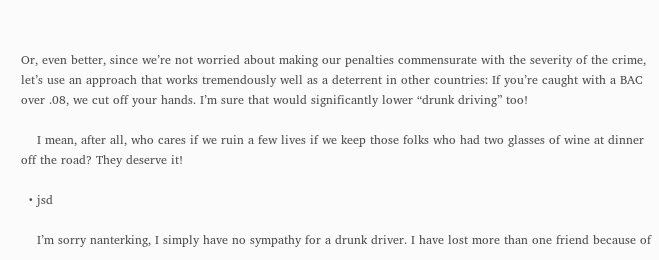Or, even better, since we’re not worried about making our penalties commensurate with the severity of the crime, let’s use an approach that works tremendously well as a deterrent in other countries: If you’re caught with a BAC over .08, we cut off your hands. I’m sure that would significantly lower “drunk driving” too!

    I mean, after all, who cares if we ruin a few lives if we keep those folks who had two glasses of wine at dinner off the road? They deserve it!

  • jsd

    I’m sorry nanterking, I simply have no sympathy for a drunk driver. I have lost more than one friend because of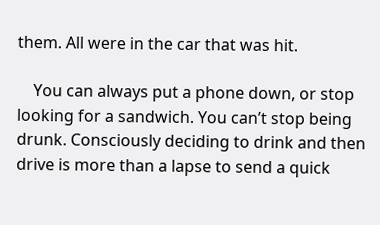them. All were in the car that was hit.

    You can always put a phone down, or stop looking for a sandwich. You can’t stop being drunk. Consciously deciding to drink and then drive is more than a lapse to send a quick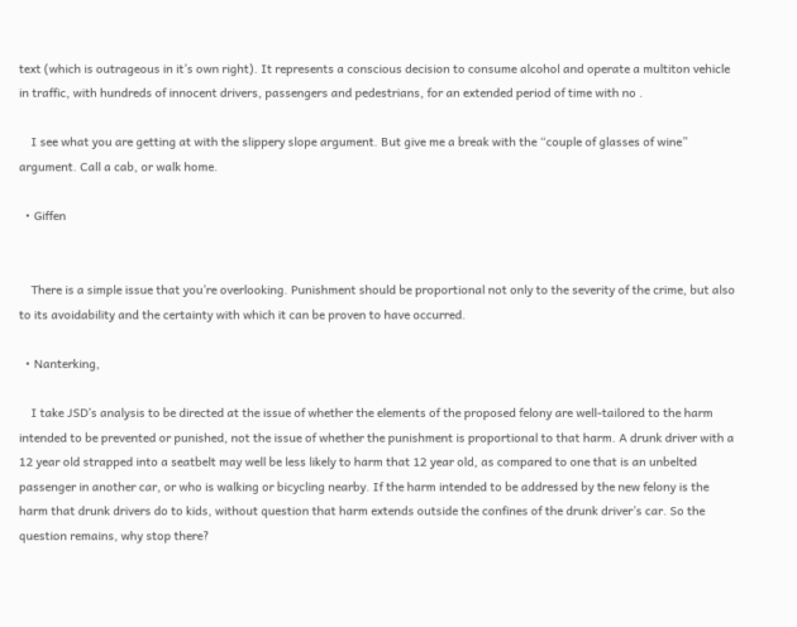text (which is outrageous in it’s own right). It represents a conscious decision to consume alcohol and operate a multiton vehicle in traffic, with hundreds of innocent drivers, passengers and pedestrians, for an extended period of time with no .

    I see what you are getting at with the slippery slope argument. But give me a break with the “couple of glasses of wine” argument. Call a cab, or walk home.

  • Giffen


    There is a simple issue that you’re overlooking. Punishment should be proportional not only to the severity of the crime, but also to its avoidability and the certainty with which it can be proven to have occurred.

  • Nanterking,

    I take JSD’s analysis to be directed at the issue of whether the elements of the proposed felony are well-tailored to the harm intended to be prevented or punished, not the issue of whether the punishment is proportional to that harm. A drunk driver with a 12 year old strapped into a seatbelt may well be less likely to harm that 12 year old, as compared to one that is an unbelted passenger in another car, or who is walking or bicycling nearby. If the harm intended to be addressed by the new felony is the harm that drunk drivers do to kids, without question that harm extends outside the confines of the drunk driver’s car. So the question remains, why stop there?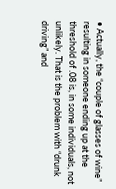• Actually, the “couple of glasses of wine” resulting in someone ending up at the threshold of .08 is, in some individuals, not unlikely. That is the problem with “drunk driving” and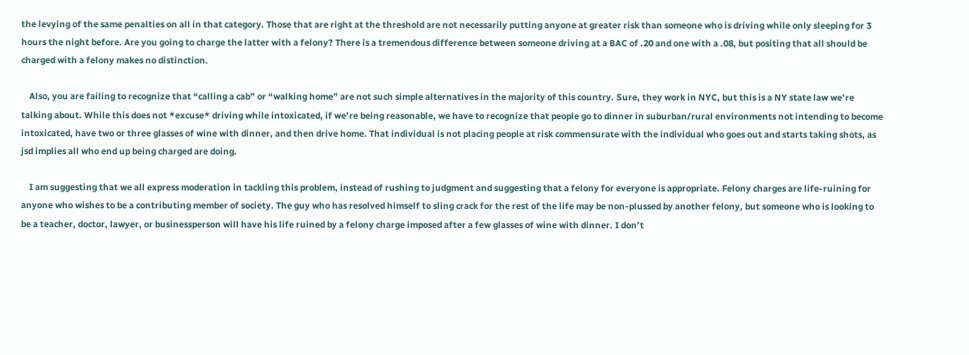the levying of the same penalties on all in that category. Those that are right at the threshold are not necessarily putting anyone at greater risk than someone who is driving while only sleeping for 3 hours the night before. Are you going to charge the latter with a felony? There is a tremendous difference between someone driving at a BAC of .20 and one with a .08, but positing that all should be charged with a felony makes no distinction.

    Also, you are failing to recognize that “calling a cab” or “walking home” are not such simple alternatives in the majority of this country. Sure, they work in NYC, but this is a NY state law we’re talking about. While this does not *excuse* driving while intoxicated, if we’re being reasonable, we have to recognize that people go to dinner in suburban/rural environments not intending to become intoxicated, have two or three glasses of wine with dinner, and then drive home. That individual is not placing people at risk commensurate with the individual who goes out and starts taking shots, as jsd implies all who end up being charged are doing.

    I am suggesting that we all express moderation in tackling this problem, instead of rushing to judgment and suggesting that a felony for everyone is appropriate. Felony charges are life-ruining for anyone who wishes to be a contributing member of society. The guy who has resolved himself to sling crack for the rest of the life may be non-plussed by another felony, but someone who is looking to be a teacher, doctor, lawyer, or businessperson will have his life ruined by a felony charge imposed after a few glasses of wine with dinner. I don’t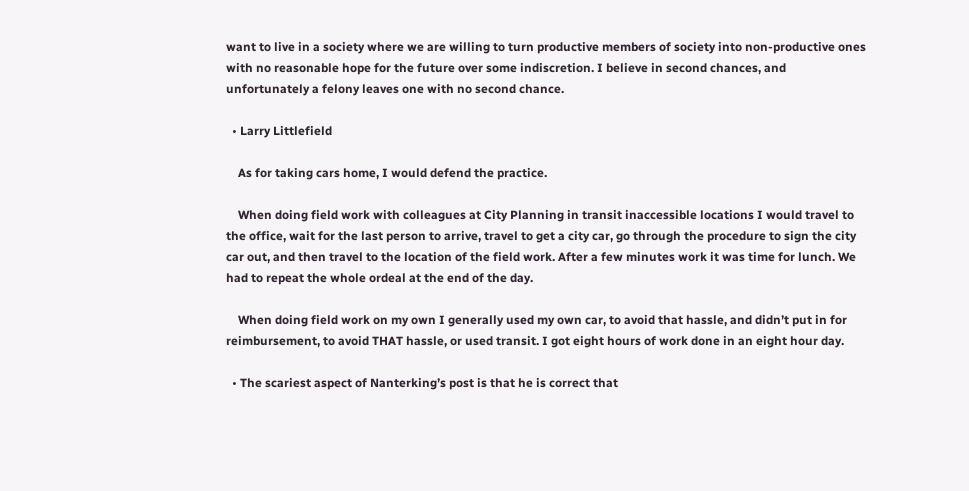want to live in a society where we are willing to turn productive members of society into non-productive ones with no reasonable hope for the future over some indiscretion. I believe in second chances, and unfortunately a felony leaves one with no second chance.

  • Larry Littlefield

    As for taking cars home, I would defend the practice.

    When doing field work with colleagues at City Planning in transit inaccessible locations I would travel to the office, wait for the last person to arrive, travel to get a city car, go through the procedure to sign the city car out, and then travel to the location of the field work. After a few minutes work it was time for lunch. We had to repeat the whole ordeal at the end of the day.

    When doing field work on my own I generally used my own car, to avoid that hassle, and didn’t put in for reimbursement, to avoid THAT hassle, or used transit. I got eight hours of work done in an eight hour day.

  • The scariest aspect of Nanterking’s post is that he is correct that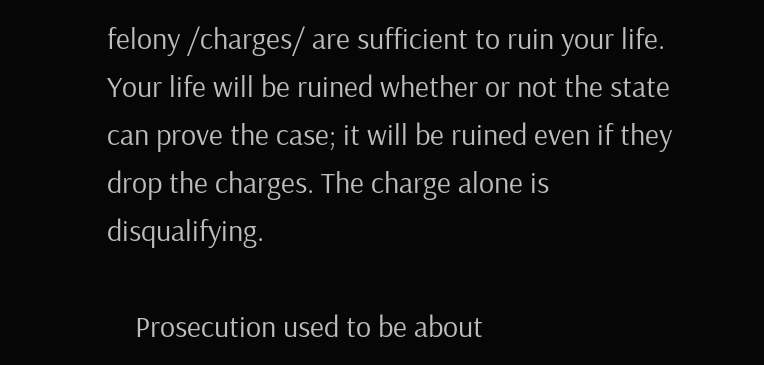felony /charges/ are sufficient to ruin your life. Your life will be ruined whether or not the state can prove the case; it will be ruined even if they drop the charges. The charge alone is disqualifying.

    Prosecution used to be about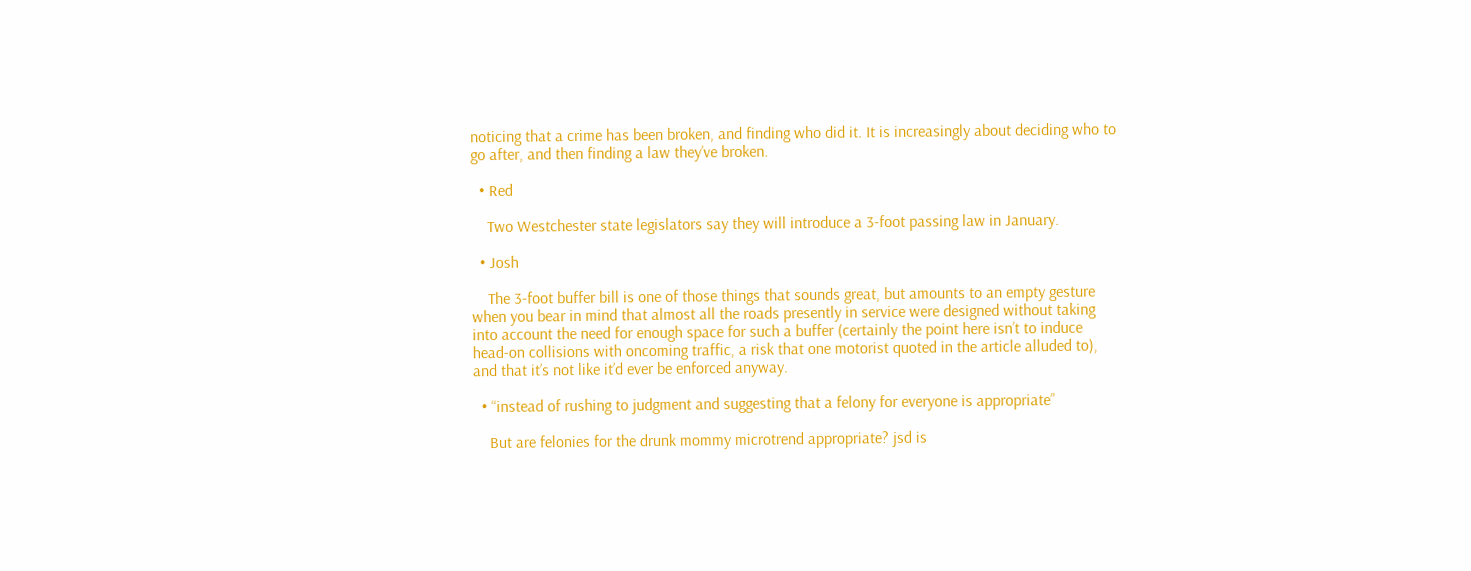noticing that a crime has been broken, and finding who did it. It is increasingly about deciding who to go after, and then finding a law they’ve broken.

  • Red

    Two Westchester state legislators say they will introduce a 3-foot passing law in January.

  • Josh

    The 3-foot buffer bill is one of those things that sounds great, but amounts to an empty gesture when you bear in mind that almost all the roads presently in service were designed without taking into account the need for enough space for such a buffer (certainly the point here isn’t to induce head-on collisions with oncoming traffic, a risk that one motorist quoted in the article alluded to), and that it’s not like it’d ever be enforced anyway.

  • “instead of rushing to judgment and suggesting that a felony for everyone is appropriate”

    But are felonies for the drunk mommy microtrend appropriate? jsd is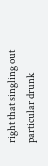right that singling out particular drunk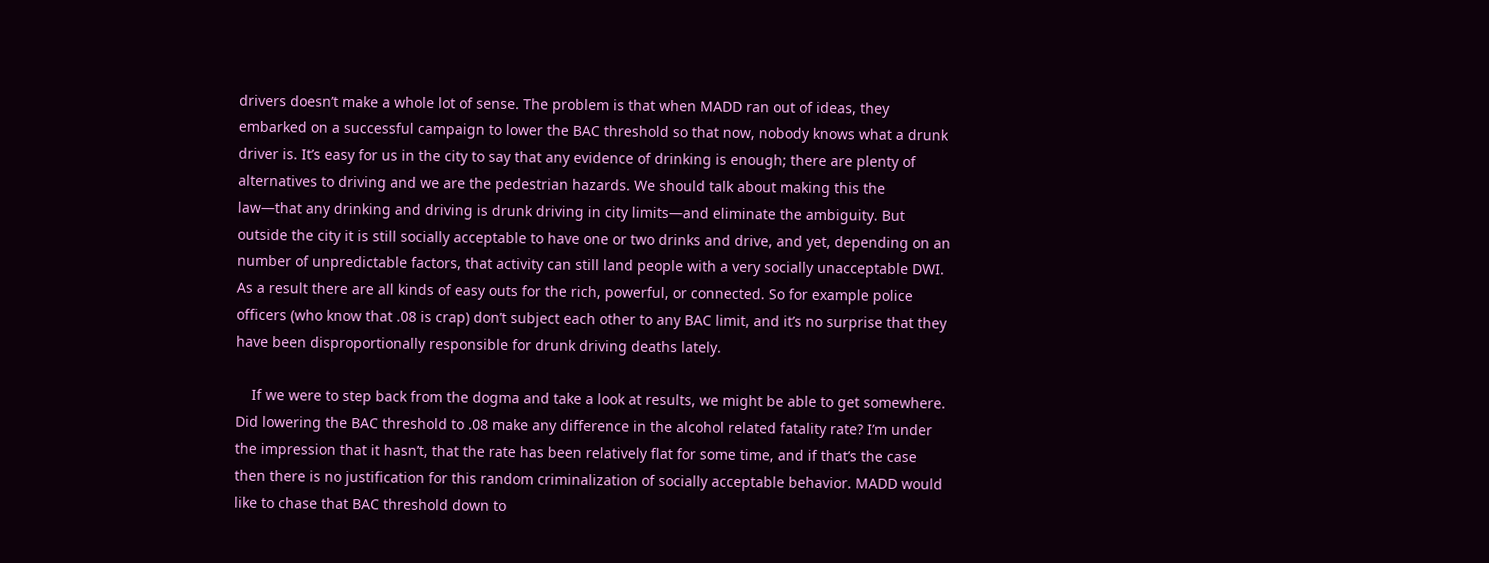drivers doesn’t make a whole lot of sense. The problem is that when MADD ran out of ideas, they embarked on a successful campaign to lower the BAC threshold so that now, nobody knows what a drunk driver is. It’s easy for us in the city to say that any evidence of drinking is enough; there are plenty of alternatives to driving and we are the pedestrian hazards. We should talk about making this the law—that any drinking and driving is drunk driving in city limits—and eliminate the ambiguity. But outside the city it is still socially acceptable to have one or two drinks and drive, and yet, depending on an number of unpredictable factors, that activity can still land people with a very socially unacceptable DWI. As a result there are all kinds of easy outs for the rich, powerful, or connected. So for example police officers (who know that .08 is crap) don’t subject each other to any BAC limit, and it’s no surprise that they have been disproportionally responsible for drunk driving deaths lately.

    If we were to step back from the dogma and take a look at results, we might be able to get somewhere. Did lowering the BAC threshold to .08 make any difference in the alcohol related fatality rate? I’m under the impression that it hasn’t, that the rate has been relatively flat for some time, and if that’s the case then there is no justification for this random criminalization of socially acceptable behavior. MADD would like to chase that BAC threshold down to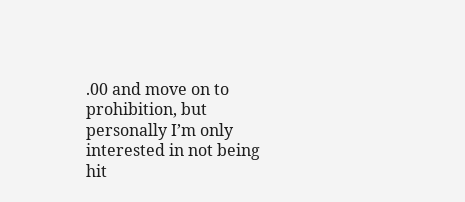.00 and move on to prohibition, but personally I’m only interested in not being hit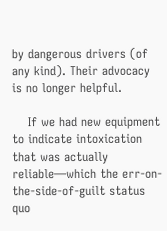by dangerous drivers (of any kind). Their advocacy is no longer helpful.

    If we had new equipment to indicate intoxication that was actually reliable—which the err-on-the-side-of-guilt status quo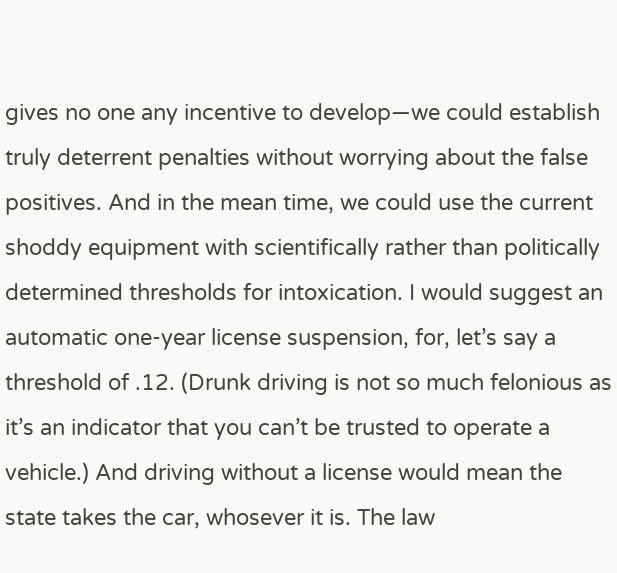gives no one any incentive to develop—we could establish truly deterrent penalties without worrying about the false positives. And in the mean time, we could use the current shoddy equipment with scientifically rather than politically determined thresholds for intoxication. I would suggest an automatic one-year license suspension, for, let’s say a threshold of .12. (Drunk driving is not so much felonious as it’s an indicator that you can’t be trusted to operate a vehicle.) And driving without a license would mean the state takes the car, whosever it is. The law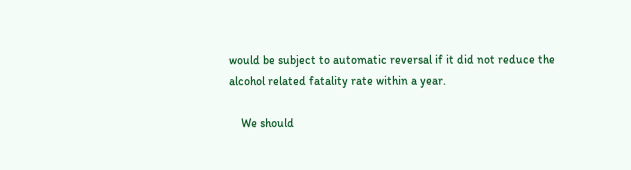would be subject to automatic reversal if it did not reduce the alcohol related fatality rate within a year.

    We should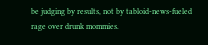be judging by results, not by tabloid-news-fueled rage over drunk mommies.